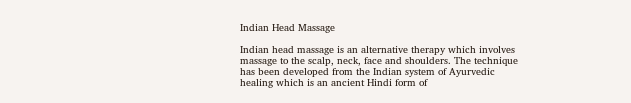Indian Head Massage

Indian head massage is an alternative therapy which involves massage to the scalp, neck, face and shoulders. The technique has been developed from the Indian system of Ayurvedic healing which is an ancient Hindi form of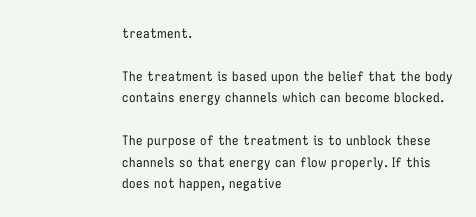treatment.

The treatment is based upon the belief that the body contains energy channels which can become blocked.

The purpose of the treatment is to unblock these channels so that energy can flow properly. If this does not happen, negative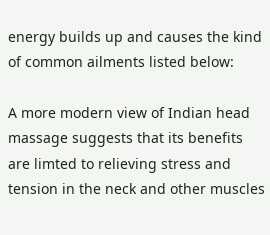energy builds up and causes the kind of common ailments listed below:

A more modern view of Indian head massage suggests that its benefits are limted to relieving stress and tension in the neck and other muscles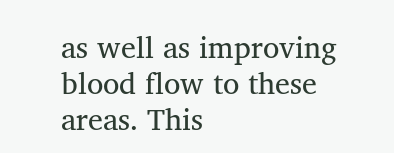as well as improving blood flow to these areas. This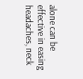alone can be effective in easing headaches, neck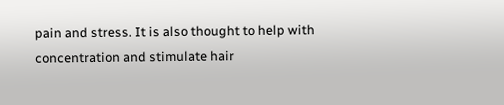pain and stress. It is also thought to help with concentration and stimulate hair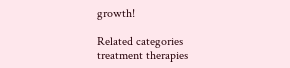growth!

Related categories treatment therapies